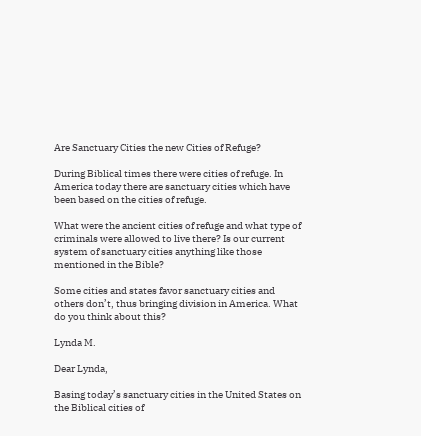Are Sanctuary Cities the new Cities of Refuge?

During Biblical times there were cities of refuge. In America today there are sanctuary cities which have been based on the cities of refuge.

What were the ancient cities of refuge and what type of criminals were allowed to live there? Is our current system of sanctuary cities anything like those mentioned in the Bible?

Some cities and states favor sanctuary cities and others don’t, thus bringing division in America. What do you think about this?

Lynda M.

Dear Lynda,

Basing today’s sanctuary cities in the United States on the Biblical cities of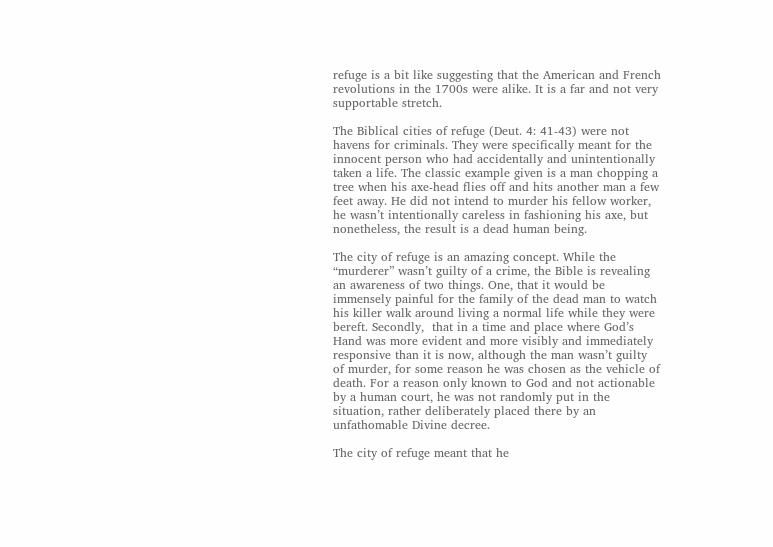refuge is a bit like suggesting that the American and French revolutions in the 1700s were alike. It is a far and not very supportable stretch.

The Biblical cities of refuge (Deut. 4: 41-43) were not havens for criminals. They were specifically meant for the innocent person who had accidentally and unintentionally taken a life. The classic example given is a man chopping a tree when his axe-head flies off and hits another man a few feet away. He did not intend to murder his fellow worker, he wasn’t intentionally careless in fashioning his axe, but nonetheless, the result is a dead human being.

The city of refuge is an amazing concept. While the “murderer” wasn’t guilty of a crime, the Bible is revealing an awareness of two things. One, that it would be immensely painful for the family of the dead man to watch his killer walk around living a normal life while they were bereft. Secondly,  that in a time and place where God’s Hand was more evident and more visibly and immediately responsive than it is now, although the man wasn’t guilty of murder, for some reason he was chosen as the vehicle of death. For a reason only known to God and not actionable by a human court, he was not randomly put in the situation, rather deliberately placed there by an unfathomable Divine decree.

The city of refuge meant that he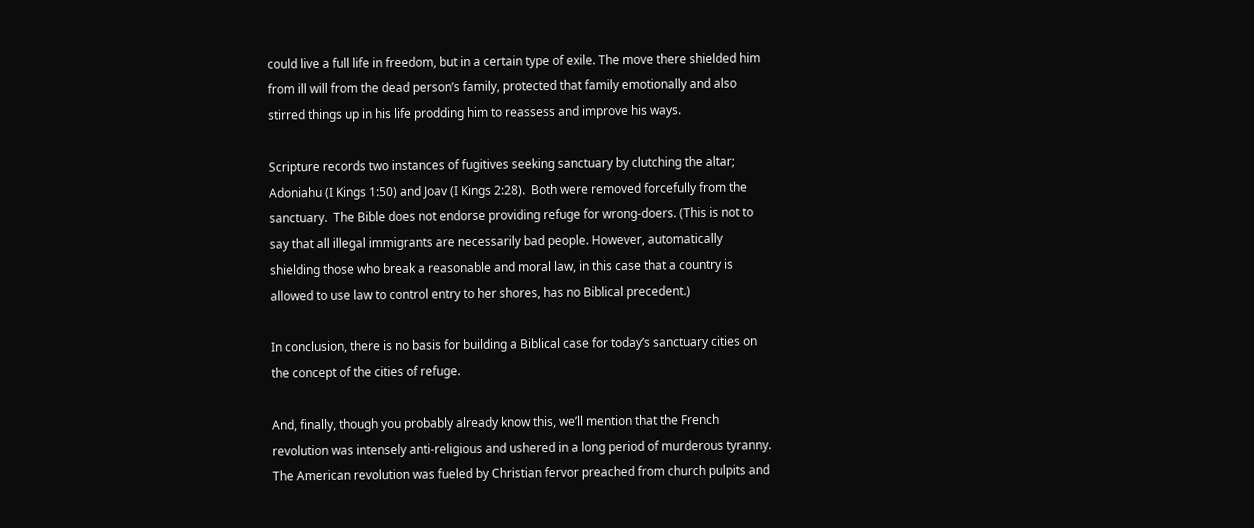could live a full life in freedom, but in a certain type of exile. The move there shielded him from ill will from the dead person’s family, protected that family emotionally and also stirred things up in his life prodding him to reassess and improve his ways.

Scripture records two instances of fugitives seeking sanctuary by clutching the altar; Adoniahu (I Kings 1:50) and Joav (I Kings 2:28).  Both were removed forcefully from the sanctuary.  The Bible does not endorse providing refuge for wrong-doers. (This is not to say that all illegal immigrants are necessarily bad people. However, automatically shielding those who break a reasonable and moral law, in this case that a country is allowed to use law to control entry to her shores, has no Biblical precedent.)

In conclusion, there is no basis for building a Biblical case for today’s sanctuary cities on the concept of the cities of refuge.

And, finally, though you probably already know this, we’ll mention that the French revolution was intensely anti-religious and ushered in a long period of murderous tyranny.  The American revolution was fueled by Christian fervor preached from church pulpits and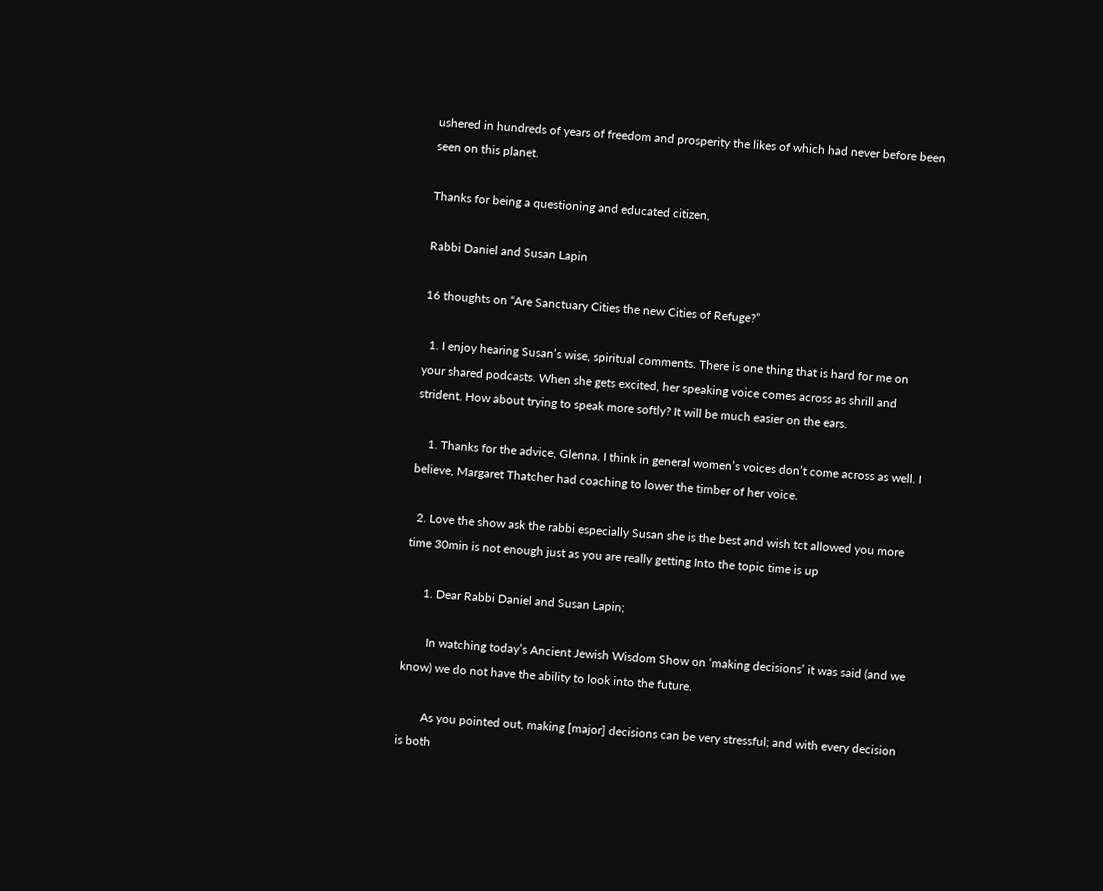ushered in hundreds of years of freedom and prosperity the likes of which had never before been seen on this planet.

Thanks for being a questioning and educated citizen,

Rabbi Daniel and Susan Lapin

16 thoughts on “Are Sanctuary Cities the new Cities of Refuge?”

  1. I enjoy hearing Susan’s wise, spiritual comments. There is one thing that is hard for me on your shared podcasts. When she gets excited, her speaking voice comes across as shrill and strident. How about trying to speak more softly? It will be much easier on the ears.

    1. Thanks for the advice, Glenna. I think in general women’s voices don’t come across as well. I believe, Margaret Thatcher had coaching to lower the timber of her voice.

  2. Love the show ask the rabbi especially Susan she is the best and wish tct allowed you more time 30min is not enough just as you are really getting Into the topic time is up

      1. Dear Rabbi Daniel and Susan Lapin;

        In watching today’s Ancient Jewish Wisdom Show on ‘making decisions’ it was said (and we know) we do not have the ability to look into the future.

        As you pointed out, making [major] decisions can be very stressful; and with every decision is both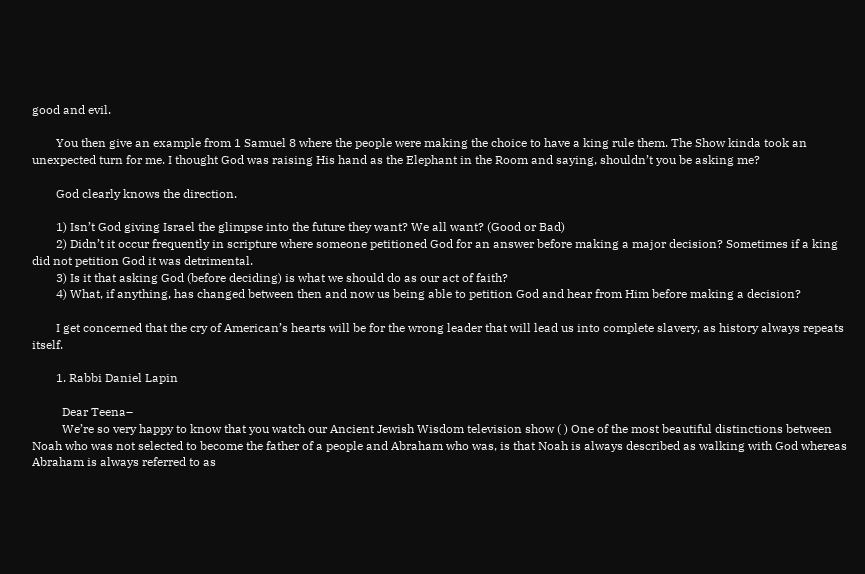good and evil.

        You then give an example from 1 Samuel 8 where the people were making the choice to have a king rule them. The Show kinda took an unexpected turn for me. I thought God was raising His hand as the Elephant in the Room and saying, shouldn’t you be asking me?

        God clearly knows the direction.

        1) Isn’t God giving Israel the glimpse into the future they want? We all want? (Good or Bad)
        2) Didn’t it occur frequently in scripture where someone petitioned God for an answer before making a major decision? Sometimes if a king did not petition God it was detrimental.
        3) Is it that asking God (before deciding) is what we should do as our act of faith?
        4) What, if anything, has changed between then and now us being able to petition God and hear from Him before making a decision?

        I get concerned that the cry of American’s hearts will be for the wrong leader that will lead us into complete slavery, as history always repeats itself.

        1. Rabbi Daniel Lapin

          Dear Teena–
          We’re so very happy to know that you watch our Ancient Jewish Wisdom television show ( ) One of the most beautiful distinctions between Noah who was not selected to become the father of a people and Abraham who was, is that Noah is always described as walking with God whereas Abraham is always referred to as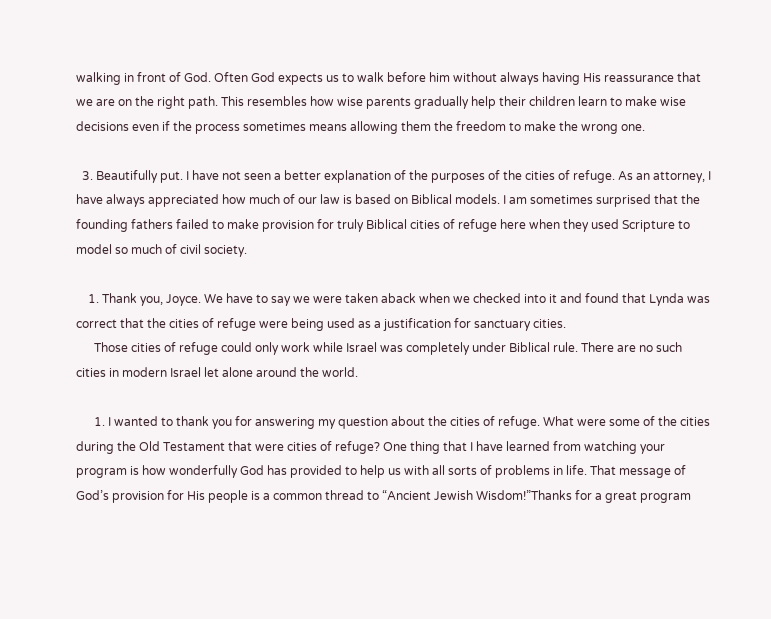walking in front of God. Often God expects us to walk before him without always having His reassurance that we are on the right path. This resembles how wise parents gradually help their children learn to make wise decisions even if the process sometimes means allowing them the freedom to make the wrong one.

  3. Beautifully put. I have not seen a better explanation of the purposes of the cities of refuge. As an attorney, I have always appreciated how much of our law is based on Biblical models. I am sometimes surprised that the founding fathers failed to make provision for truly Biblical cities of refuge here when they used Scripture to model so much of civil society.

    1. Thank you, Joyce. We have to say we were taken aback when we checked into it and found that Lynda was correct that the cities of refuge were being used as a justification for sanctuary cities.
      Those cities of refuge could only work while Israel was completely under Biblical rule. There are no such cities in modern Israel let alone around the world.

      1. I wanted to thank you for answering my question about the cities of refuge. What were some of the cities during the Old Testament that were cities of refuge? One thing that I have learned from watching your program is how wonderfully God has provided to help us with all sorts of problems in life. That message of God’s provision for His people is a common thread to “Ancient Jewish Wisdom!”Thanks for a great program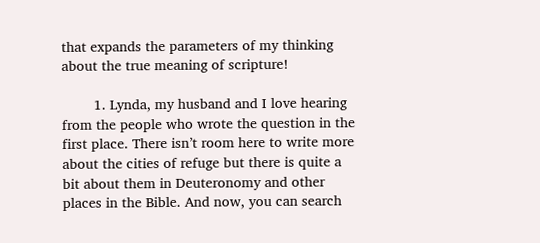that expands the parameters of my thinking about the true meaning of scripture!

        1. Lynda, my husband and I love hearing from the people who wrote the question in the first place. There isn’t room here to write more about the cities of refuge but there is quite a bit about them in Deuteronomy and other places in the Bible. And now, you can search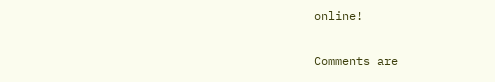online!

Comments are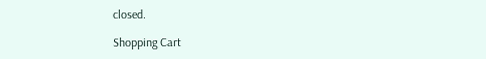closed.

Shopping Cart